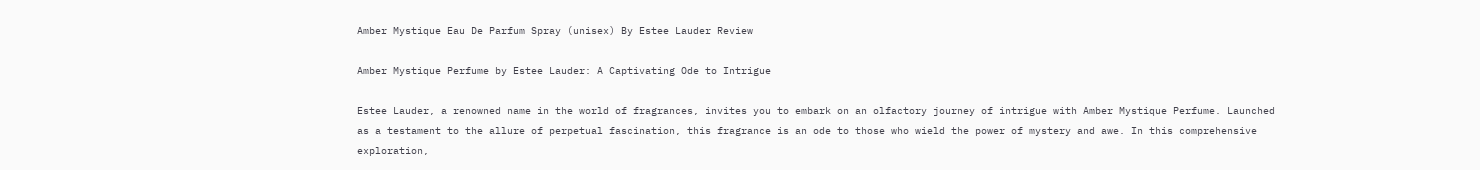Amber Mystique Eau De Parfum Spray (unisex) By Estee Lauder Review

Amber Mystique Perfume by Estee Lauder: A Captivating Ode to Intrigue

Estee Lauder, a renowned name in the world of fragrances, invites you to embark on an olfactory journey of intrigue with Amber Mystique Perfume. Launched as a testament to the allure of perpetual fascination, this fragrance is an ode to those who wield the power of mystery and awe. In this comprehensive exploration,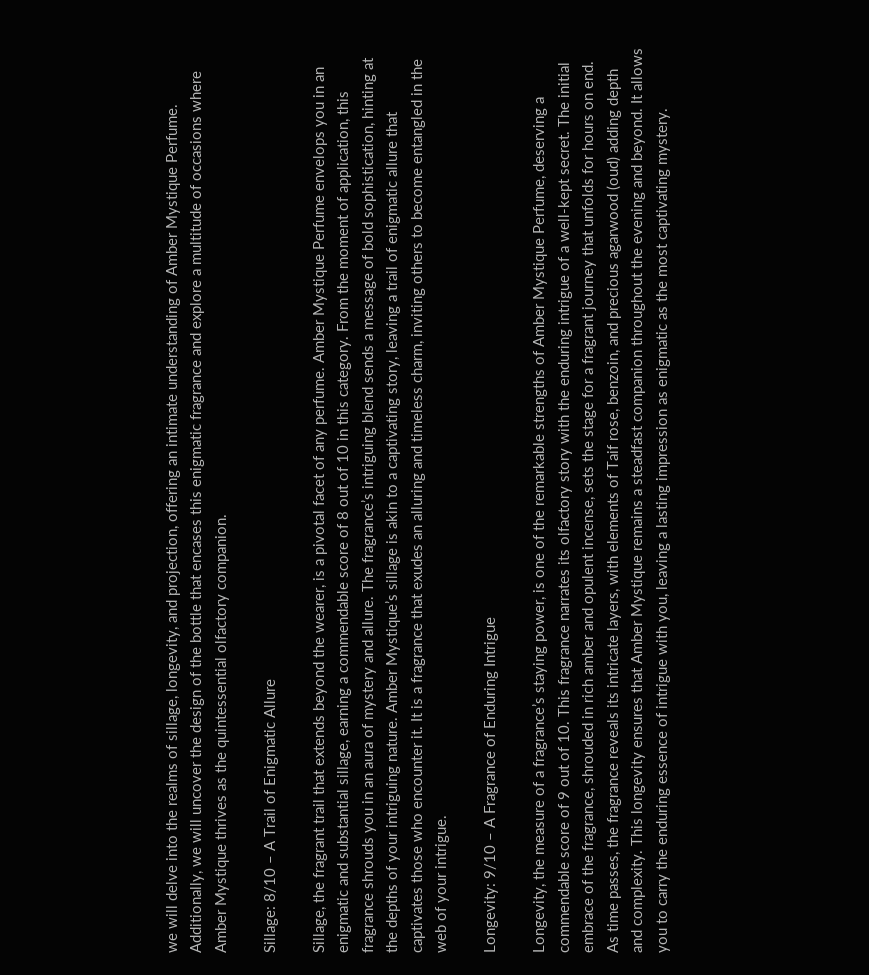we will delve into the realms of sillage, longevity, and projection, offering an intimate understanding of Amber Mystique Perfume. Additionally, we will uncover the design of the bottle that encases this enigmatic fragrance and explore a multitude of occasions where Amber Mystique thrives as the quintessential olfactory companion.

Sillage: 8/10 – A Trail of Enigmatic Allure

Sillage, the fragrant trail that extends beyond the wearer, is a pivotal facet of any perfume. Amber Mystique Perfume envelops you in an enigmatic and substantial sillage, earning a commendable score of 8 out of 10 in this category. From the moment of application, this fragrance shrouds you in an aura of mystery and allure. The fragrance’s intriguing blend sends a message of bold sophistication, hinting at the depths of your intriguing nature. Amber Mystique’s sillage is akin to a captivating story, leaving a trail of enigmatic allure that captivates those who encounter it. It is a fragrance that exudes an alluring and timeless charm, inviting others to become entangled in the web of your intrigue.

Longevity: 9/10 – A Fragrance of Enduring Intrigue

Longevity, the measure of a fragrance’s staying power, is one of the remarkable strengths of Amber Mystique Perfume, deserving a commendable score of 9 out of 10. This fragrance narrates its olfactory story with the enduring intrigue of a well-kept secret. The initial embrace of the fragrance, shrouded in rich amber and opulent incense, sets the stage for a fragrant journey that unfolds for hours on end. As time passes, the fragrance reveals its intricate layers, with elements of Taif rose, benzoin, and precious agarwood (oud) adding depth and complexity. This longevity ensures that Amber Mystique remains a steadfast companion throughout the evening and beyond. It allows you to carry the enduring essence of intrigue with you, leaving a lasting impression as enigmatic as the most captivating mystery.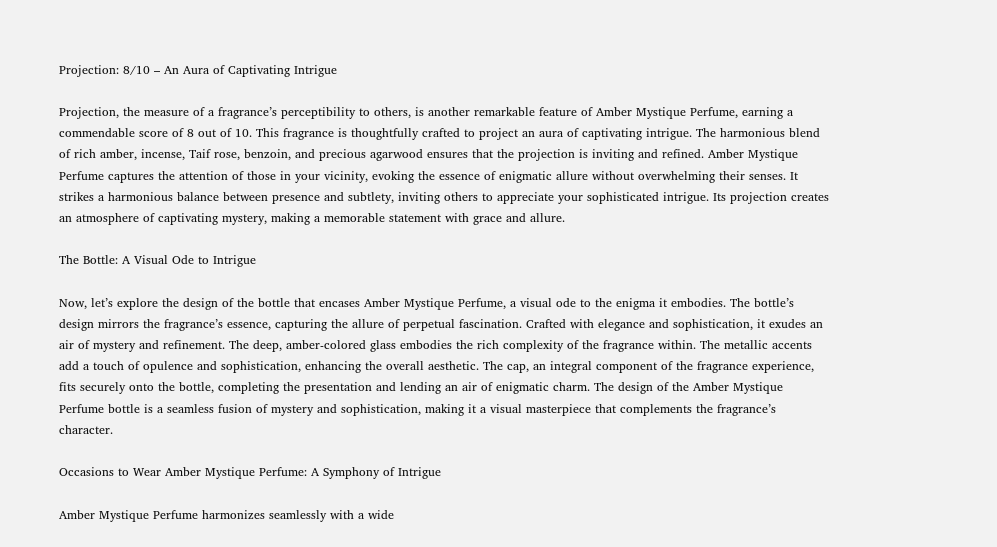Projection: 8/10 – An Aura of Captivating Intrigue

Projection, the measure of a fragrance’s perceptibility to others, is another remarkable feature of Amber Mystique Perfume, earning a commendable score of 8 out of 10. This fragrance is thoughtfully crafted to project an aura of captivating intrigue. The harmonious blend of rich amber, incense, Taif rose, benzoin, and precious agarwood ensures that the projection is inviting and refined. Amber Mystique Perfume captures the attention of those in your vicinity, evoking the essence of enigmatic allure without overwhelming their senses. It strikes a harmonious balance between presence and subtlety, inviting others to appreciate your sophisticated intrigue. Its projection creates an atmosphere of captivating mystery, making a memorable statement with grace and allure.

The Bottle: A Visual Ode to Intrigue

Now, let’s explore the design of the bottle that encases Amber Mystique Perfume, a visual ode to the enigma it embodies. The bottle’s design mirrors the fragrance’s essence, capturing the allure of perpetual fascination. Crafted with elegance and sophistication, it exudes an air of mystery and refinement. The deep, amber-colored glass embodies the rich complexity of the fragrance within. The metallic accents add a touch of opulence and sophistication, enhancing the overall aesthetic. The cap, an integral component of the fragrance experience, fits securely onto the bottle, completing the presentation and lending an air of enigmatic charm. The design of the Amber Mystique Perfume bottle is a seamless fusion of mystery and sophistication, making it a visual masterpiece that complements the fragrance’s character.

Occasions to Wear Amber Mystique Perfume: A Symphony of Intrigue

Amber Mystique Perfume harmonizes seamlessly with a wide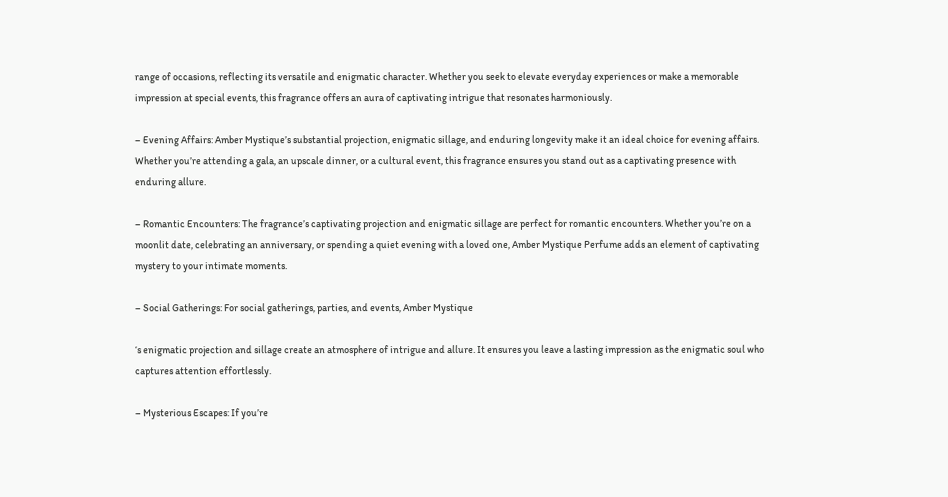range of occasions, reflecting its versatile and enigmatic character. Whether you seek to elevate everyday experiences or make a memorable impression at special events, this fragrance offers an aura of captivating intrigue that resonates harmoniously.

– Evening Affairs: Amber Mystique’s substantial projection, enigmatic sillage, and enduring longevity make it an ideal choice for evening affairs. Whether you’re attending a gala, an upscale dinner, or a cultural event, this fragrance ensures you stand out as a captivating presence with enduring allure.

– Romantic Encounters: The fragrance’s captivating projection and enigmatic sillage are perfect for romantic encounters. Whether you’re on a moonlit date, celebrating an anniversary, or spending a quiet evening with a loved one, Amber Mystique Perfume adds an element of captivating mystery to your intimate moments.

– Social Gatherings: For social gatherings, parties, and events, Amber Mystique

‘s enigmatic projection and sillage create an atmosphere of intrigue and allure. It ensures you leave a lasting impression as the enigmatic soul who captures attention effortlessly.

– Mysterious Escapes: If you’re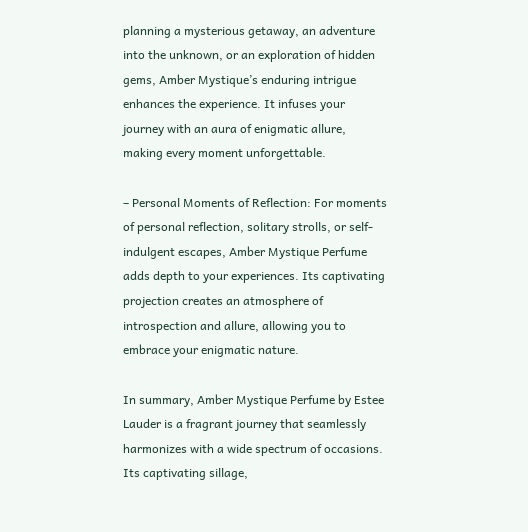planning a mysterious getaway, an adventure into the unknown, or an exploration of hidden gems, Amber Mystique’s enduring intrigue enhances the experience. It infuses your journey with an aura of enigmatic allure, making every moment unforgettable.

– Personal Moments of Reflection: For moments of personal reflection, solitary strolls, or self-indulgent escapes, Amber Mystique Perfume adds depth to your experiences. Its captivating projection creates an atmosphere of introspection and allure, allowing you to embrace your enigmatic nature.

In summary, Amber Mystique Perfume by Estee Lauder is a fragrant journey that seamlessly harmonizes with a wide spectrum of occasions. Its captivating sillage,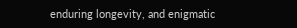enduring longevity, and enigmatic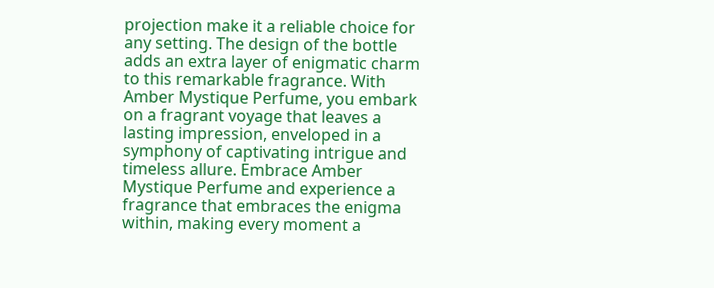projection make it a reliable choice for any setting. The design of the bottle adds an extra layer of enigmatic charm to this remarkable fragrance. With Amber Mystique Perfume, you embark on a fragrant voyage that leaves a lasting impression, enveloped in a symphony of captivating intrigue and timeless allure. Embrace Amber Mystique Perfume and experience a fragrance that embraces the enigma within, making every moment a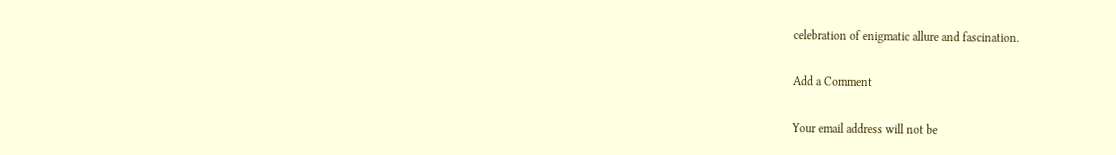celebration of enigmatic allure and fascination.

Add a Comment

Your email address will not be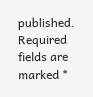published. Required fields are marked *